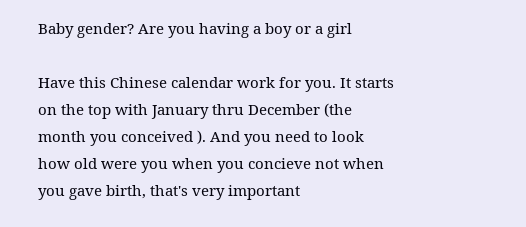Baby gender? Are you having a boy or a girl

Have this Chinese calendar work for you. It starts on the top with January thru December (the month you conceived ). And you need to look how old were you when you concieve not when you gave birth, that's very important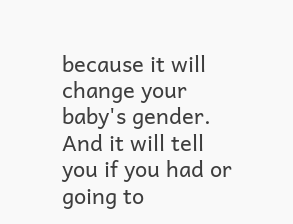because it will change your baby's gender. And it will tell you if you had or going to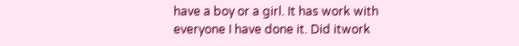have a boy or a girl. It has work with everyone I have done it. Did itwork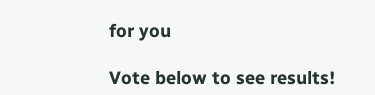for you

Vote below to see results!